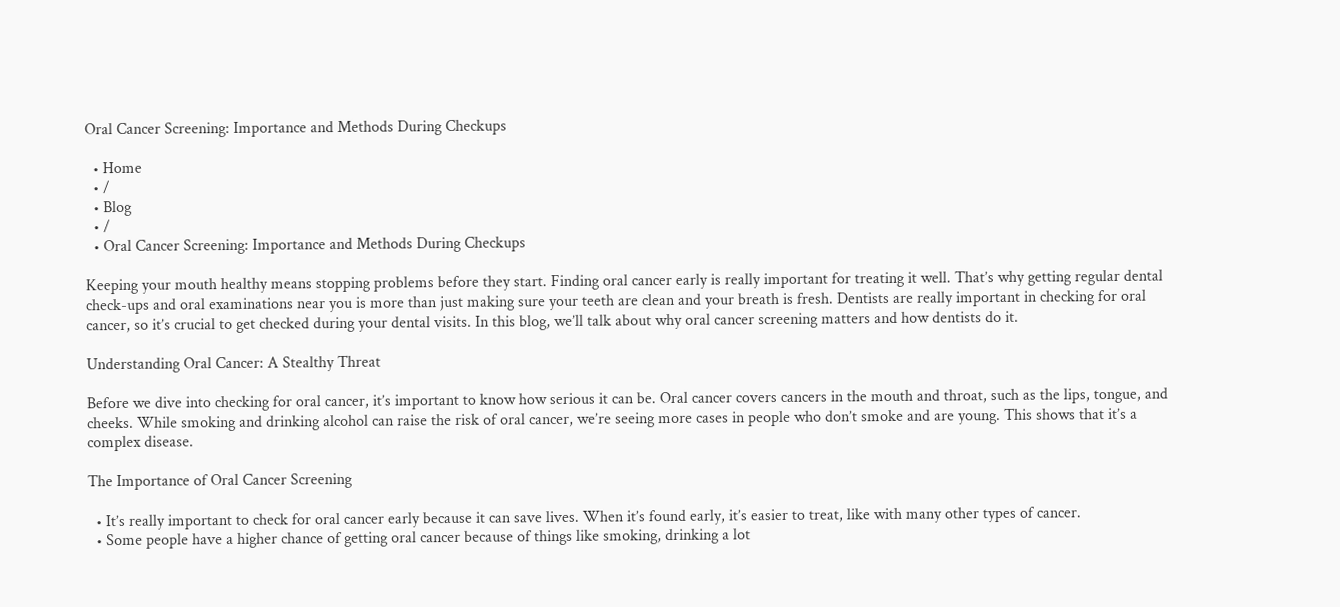Oral Cancer Screening: Importance and Methods During Checkups

  • Home
  • /
  • Blog
  • /
  • Oral Cancer Screening: Importance and Methods During Checkups

Keeping your mouth healthy means stopping problems before they start. Finding oral cancer early is really important for treating it well. That’s why getting regular dental check-ups and oral examinations near you is more than just making sure your teeth are clean and your breath is fresh. Dentists are really important in checking for oral cancer, so it’s crucial to get checked during your dental visits. In this blog, we’ll talk about why oral cancer screening matters and how dentists do it.

Understanding Oral Cancer: A Stealthy Threat

Before we dive into checking for oral cancer, it’s important to know how serious it can be. Oral cancer covers cancers in the mouth and throat, such as the lips, tongue, and cheeks. While smoking and drinking alcohol can raise the risk of oral cancer, we’re seeing more cases in people who don’t smoke and are young. This shows that it’s a complex disease.

The Importance of Oral Cancer Screening

  • It’s really important to check for oral cancer early because it can save lives. When it’s found early, it’s easier to treat, like with many other types of cancer.
  • Some people have a higher chance of getting oral cancer because of things like smoking, drinking a lot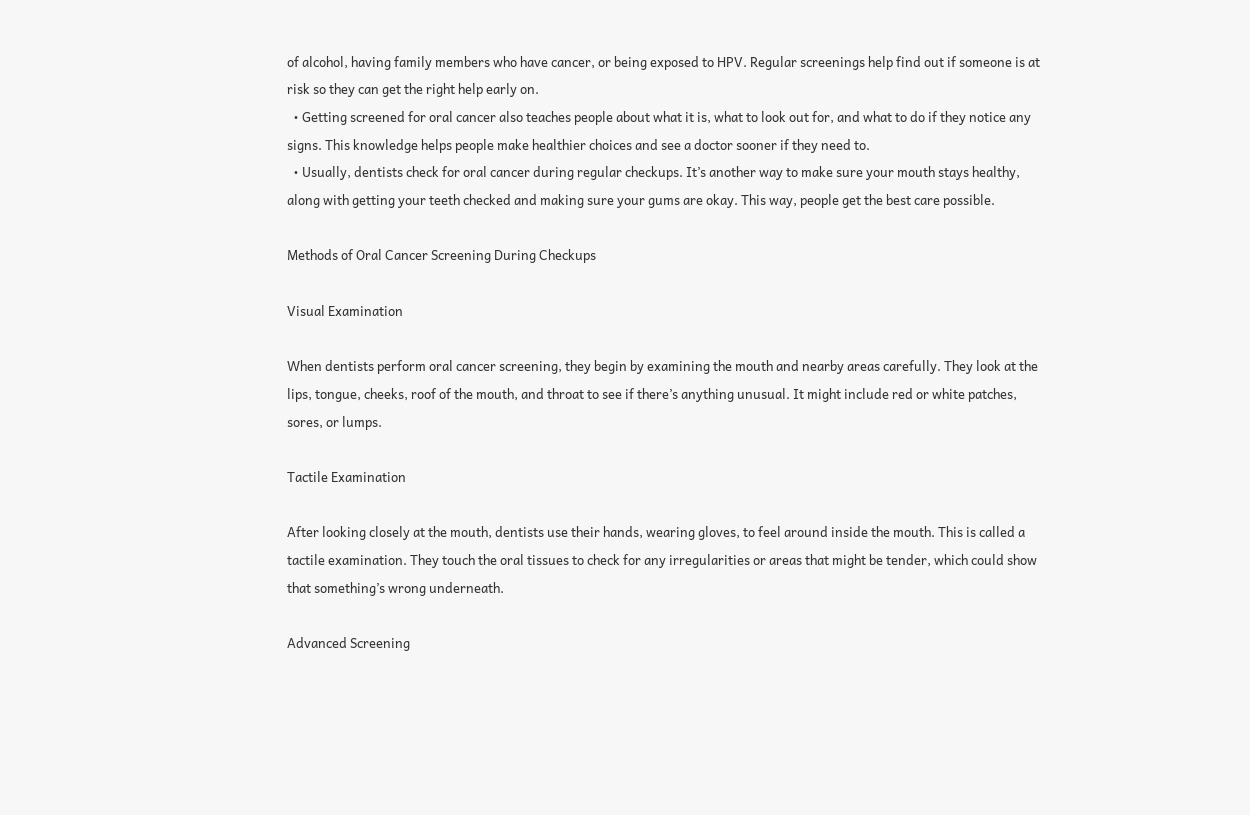of alcohol, having family members who have cancer, or being exposed to HPV. Regular screenings help find out if someone is at risk so they can get the right help early on.
  • Getting screened for oral cancer also teaches people about what it is, what to look out for, and what to do if they notice any signs. This knowledge helps people make healthier choices and see a doctor sooner if they need to.
  • Usually, dentists check for oral cancer during regular checkups. It’s another way to make sure your mouth stays healthy, along with getting your teeth checked and making sure your gums are okay. This way, people get the best care possible.

Methods of Oral Cancer Screening During Checkups

Visual Examination

When dentists perform oral cancer screening, they begin by examining the mouth and nearby areas carefully. They look at the lips, tongue, cheeks, roof of the mouth, and throat to see if there’s anything unusual. It might include red or white patches, sores, or lumps.

Tactile Examination

After looking closely at the mouth, dentists use their hands, wearing gloves, to feel around inside the mouth. This is called a tactile examination. They touch the oral tissues to check for any irregularities or areas that might be tender, which could show that something’s wrong underneath.

Advanced Screening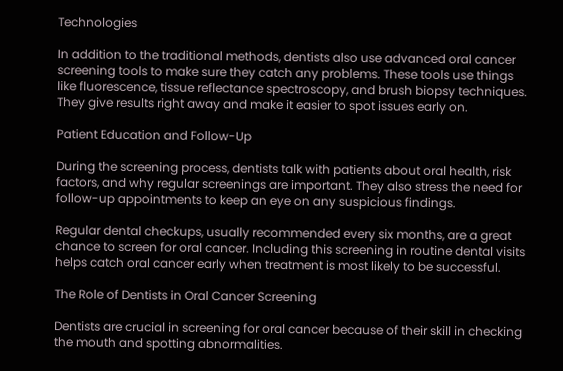Technologies

In addition to the traditional methods, dentists also use advanced oral cancer screening tools to make sure they catch any problems. These tools use things like fluorescence, tissue reflectance spectroscopy, and brush biopsy techniques. They give results right away and make it easier to spot issues early on.

Patient Education and Follow-Up

During the screening process, dentists talk with patients about oral health, risk factors, and why regular screenings are important. They also stress the need for follow-up appointments to keep an eye on any suspicious findings.

Regular dental checkups, usually recommended every six months, are a great chance to screen for oral cancer. Including this screening in routine dental visits helps catch oral cancer early when treatment is most likely to be successful.

The Role of Dentists in Oral Cancer Screening

Dentists are crucial in screening for oral cancer because of their skill in checking the mouth and spotting abnormalities.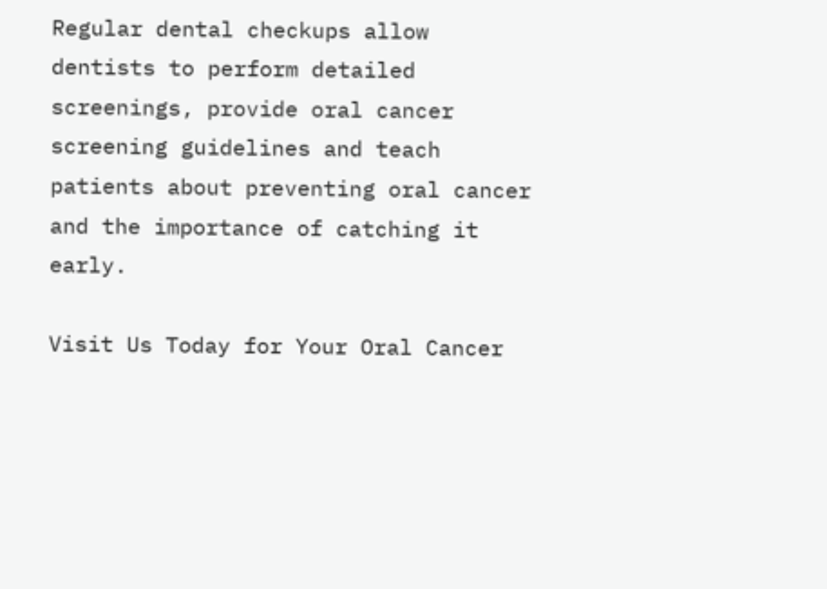Regular dental checkups allow dentists to perform detailed screenings, provide oral cancer screening guidelines and teach patients about preventing oral cancer and the importance of catching it early.

Visit Us Today for Your Oral Cancer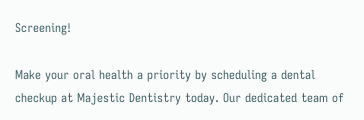Screening!

Make your oral health a priority by scheduling a dental checkup at Majestic Dentistry today. Our dedicated team of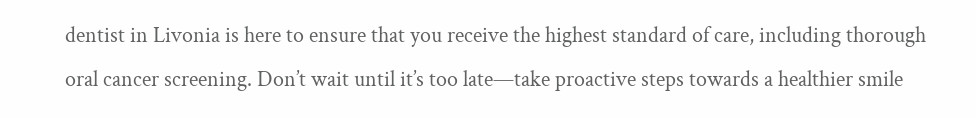dentist in Livonia is here to ensure that you receive the highest standard of care, including thorough oral cancer screening. Don’t wait until it’s too late—take proactive steps towards a healthier smile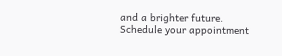and a brighter future. Schedule your appointment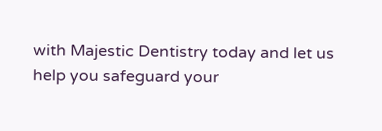with Majestic Dentistry today and let us help you safeguard your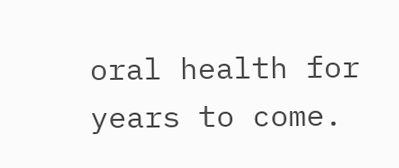oral health for years to come.